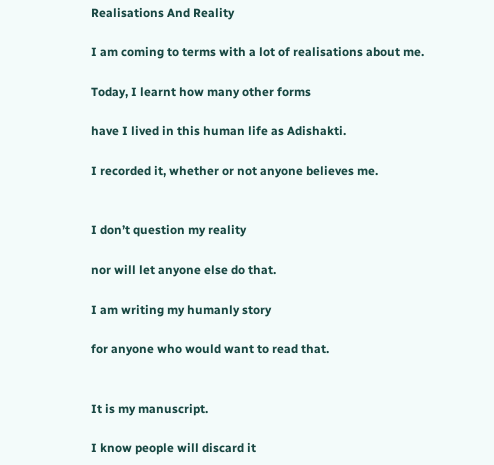Realisations And Reality

I am coming to terms with a lot of realisations about me.

Today, I learnt how many other forms

have I lived in this human life as Adishakti.

I recorded it, whether or not anyone believes me.


I don’t question my reality

nor will let anyone else do that.

I am writing my humanly story

for anyone who would want to read that.


It is my manuscript.

I know people will discard it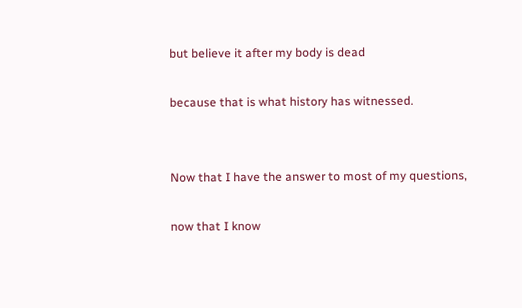but believe it after my body is dead

because that is what history has witnessed.


Now that I have the answer to most of my questions,

now that I know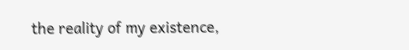the reality of my existence,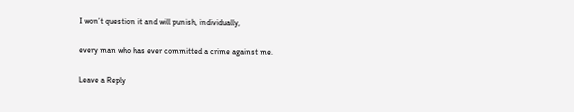I won’t question it and will punish, individually,

every man who has ever committed a crime against me.

Leave a Reply